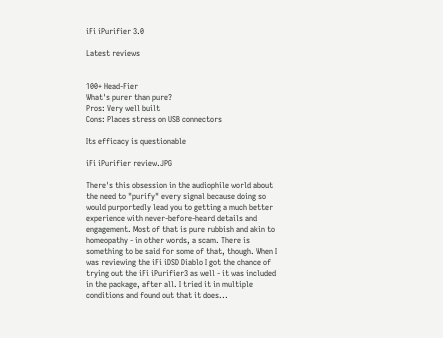iFi iPurifier 3.0

Latest reviews


100+ Head-Fier
What's purer than pure?
Pros: Very well built
Cons: Places stress on USB connectors

Its efficacy is questionable

iFi iPurifier review.JPG

There's this obsession in the audiophile world about the need to "purify" every signal because doing so would purportedly lead you to getting a much better experience with never-before-heard details and engagement. Most of that is pure rubbish and akin to homeopathy - in other words, a scam. There is something to be said for some of that, though. When I was reviewing the iFi iDSD Diablo I got the chance of trying out the iFi iPurifier3 as well - it was included in the package, after all. I tried it in multiple conditions and found out that it does...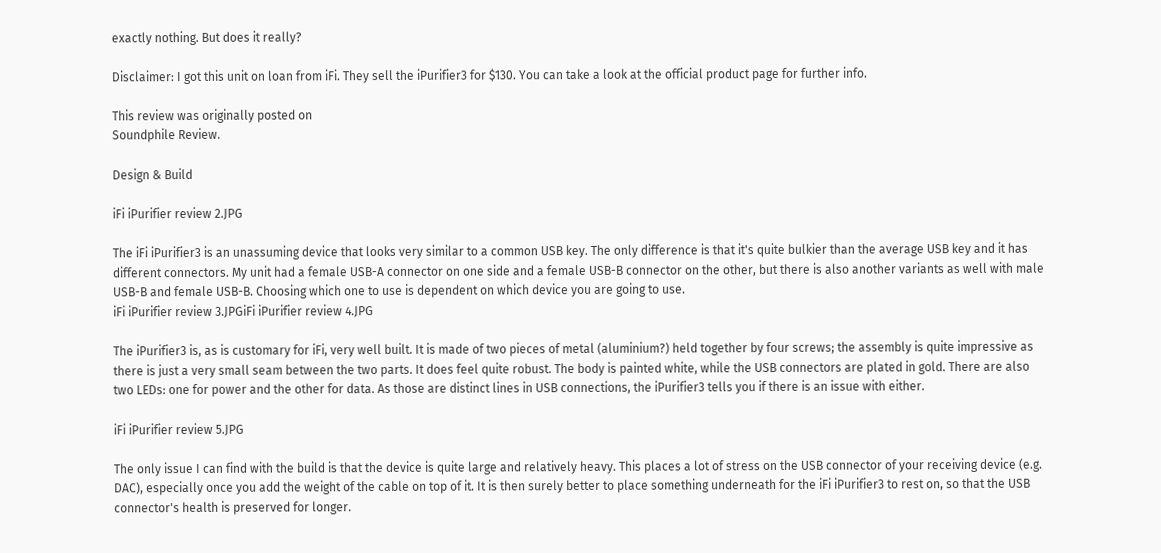exactly nothing. But does it really?

Disclaimer: I got this unit on loan from iFi. They sell the iPurifier3 for $130. You can take a look at the official product page for further info.

This review was originally posted on
Soundphile Review.

Design & Build

iFi iPurifier review 2.JPG

The iFi iPurifier3 is an unassuming device that looks very similar to a common USB key. The only difference is that it's quite bulkier than the average USB key and it has different connectors. My unit had a female USB-A connector on one side and a female USB-B connector on the other, but there is also another variants as well with male USB-B and female USB-B. Choosing which one to use is dependent on which device you are going to use.
iFi iPurifier review 3.JPGiFi iPurifier review 4.JPG

The iPurifier3 is, as is customary for iFi, very well built. It is made of two pieces of metal (aluminium?) held together by four screws; the assembly is quite impressive as there is just a very small seam between the two parts. It does feel quite robust. The body is painted white, while the USB connectors are plated in gold. There are also two LEDs: one for power and the other for data. As those are distinct lines in USB connections, the iPurifier3 tells you if there is an issue with either.

iFi iPurifier review 5.JPG

The only issue I can find with the build is that the device is quite large and relatively heavy. This places a lot of stress on the USB connector of your receiving device (e.g. DAC), especially once you add the weight of the cable on top of it. It is then surely better to place something underneath for the iFi iPurifier3 to rest on, so that the USB connector's health is preserved for longer.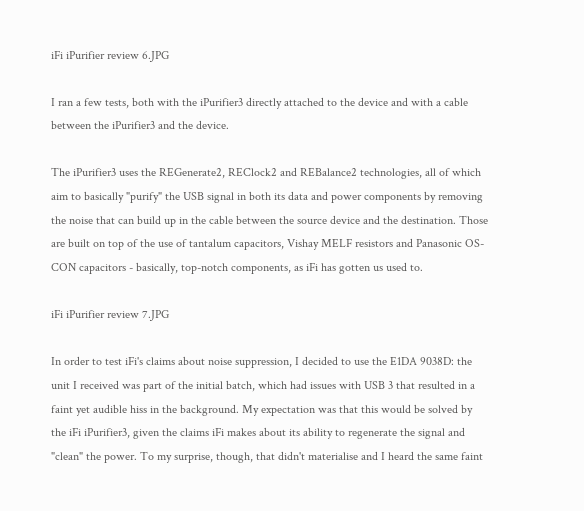iFi iPurifier review 6.JPG

I ran a few tests, both with the iPurifier3 directly attached to the device and with a cable between the iPurifier3 and the device.

The iPurifier3 uses the REGenerate2, REClock2 and REBalance2 technologies, all of which aim to basically "purify" the USB signal in both its data and power components by removing the noise that can build up in the cable between the source device and the destination. Those are built on top of the use of tantalum capacitors, Vishay MELF resistors and Panasonic OS-CON capacitors - basically, top-notch components, as iFi has gotten us used to.

iFi iPurifier review 7.JPG

In order to test iFi's claims about noise suppression, I decided to use the E1DA 9038D: the unit I received was part of the initial batch, which had issues with USB 3 that resulted in a faint yet audible hiss in the background. My expectation was that this would be solved by the iFi iPurifier3, given the claims iFi makes about its ability to regenerate the signal and "clean" the power. To my surprise, though, that didn't materialise and I heard the same faint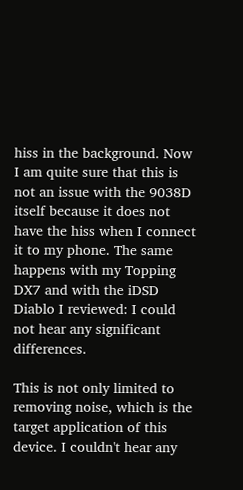hiss in the background. Now I am quite sure that this is not an issue with the 9038D itself because it does not have the hiss when I connect it to my phone. The same happens with my Topping DX7 and with the iDSD Diablo I reviewed: I could not hear any significant differences.

This is not only limited to removing noise, which is the target application of this device. I couldn't hear any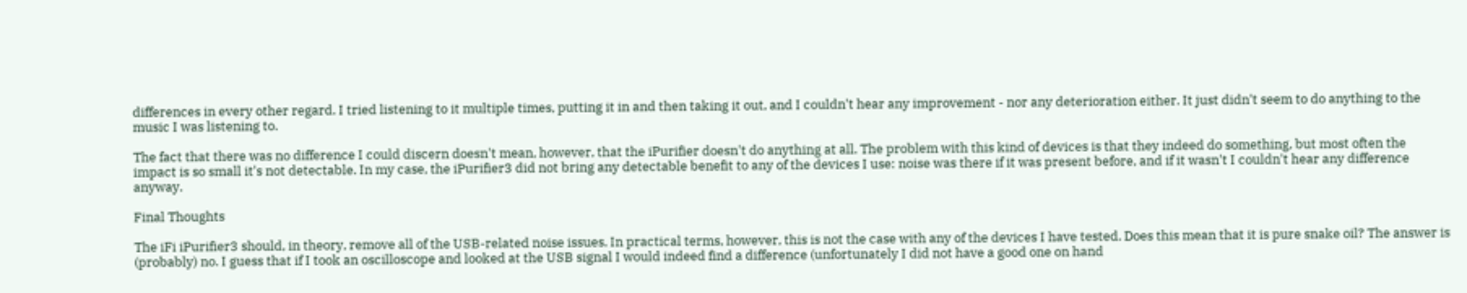differences in every other regard. I tried listening to it multiple times, putting it in and then taking it out, and I couldn't hear any improvement - nor any deterioration either. It just didn't seem to do anything to the music I was listening to.

The fact that there was no difference I could discern doesn't mean, however, that the iPurifier doesn't do anything at all. The problem with this kind of devices is that they indeed do something, but most often the impact is so small it's not detectable. In my case, the iPurifier3 did not bring any detectable benefit to any of the devices I use: noise was there if it was present before, and if it wasn't I couldn't hear any difference anyway.

Final Thoughts

The iFi iPurifier3 should, in theory, remove all of the USB-related noise issues. In practical terms, however, this is not the case with any of the devices I have tested. Does this mean that it is pure snake oil? The answer is (probably) no. I guess that if I took an oscilloscope and looked at the USB signal I would indeed find a difference (unfortunately I did not have a good one on hand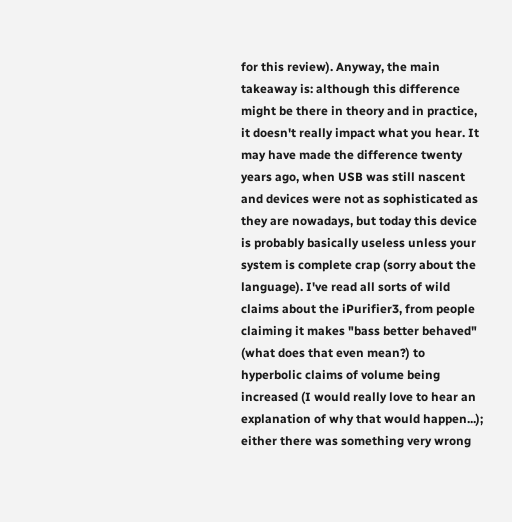for this review). Anyway, the main takeaway is: although this difference might be there in theory and in practice, it doesn't really impact what you hear. It may have made the difference twenty years ago, when USB was still nascent and devices were not as sophisticated as they are nowadays, but today this device is probably basically useless unless your system is complete crap (sorry about the language). I've read all sorts of wild claims about the iPurifier3, from people claiming it makes "bass better behaved" (what does that even mean?) to hyperbolic claims of volume being increased (I would really love to hear an explanation of why that would happen...); either there was something very wrong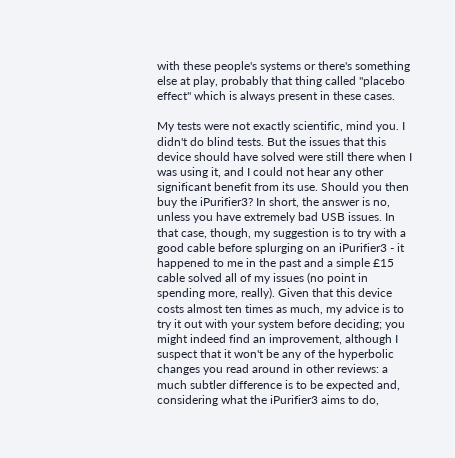with these people's systems or there's something else at play, probably that thing called "placebo effect" which is always present in these cases.

My tests were not exactly scientific, mind you. I didn't do blind tests. But the issues that this device should have solved were still there when I was using it, and I could not hear any other significant benefit from its use. Should you then buy the iPurifier3? In short, the answer is no, unless you have extremely bad USB issues. In that case, though, my suggestion is to try with a good cable before splurging on an iPurifier3 - it happened to me in the past and a simple £15 cable solved all of my issues (no point in spending more, really). Given that this device costs almost ten times as much, my advice is to try it out with your system before deciding; you might indeed find an improvement, although I suspect that it won't be any of the hyperbolic changes you read around in other reviews: a much subtler difference is to be expected and, considering what the iPurifier3 aims to do,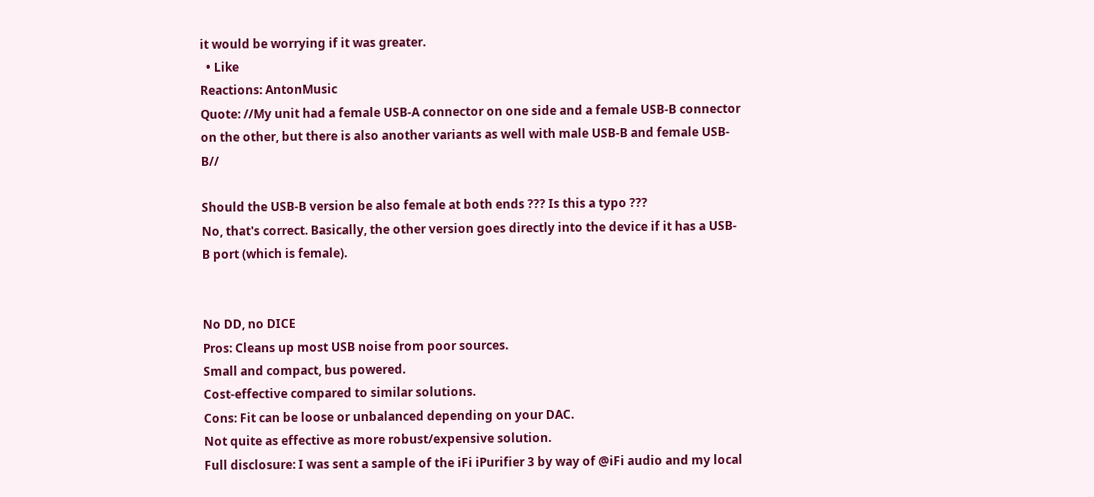it would be worrying if it was greater.
  • Like
Reactions: AntonMusic
Quote: //My unit had a female USB-A connector on one side and a female USB-B connector on the other, but there is also another variants as well with male USB-B and female USB-B//

Should the USB-B version be also female at both ends ??? Is this a typo ???
No, that's correct. Basically, the other version goes directly into the device if it has a USB-B port (which is female).


No DD, no DICE
Pros: Cleans up most USB noise from poor sources.
Small and compact, bus powered.
Cost-effective compared to similar solutions.
Cons: Fit can be loose or unbalanced depending on your DAC.
Not quite as effective as more robust/expensive solution.
Full disclosure: I was sent a sample of the iFi iPurifier 3 by way of @iFi audio and my local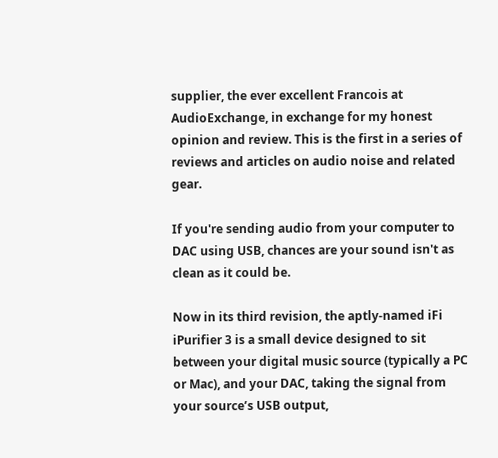supplier, the ever excellent Francois at AudioExchange, in exchange for my honest opinion and review. This is the first in a series of reviews and articles on audio noise and related gear.

If you're sending audio from your computer to DAC using USB, chances are your sound isn't as clean as it could be.

Now in its third revision, the aptly-named iFi iPurifier 3 is a small device designed to sit between your digital music source (typically a PC or Mac), and your DAC, taking the signal from your source’s USB output,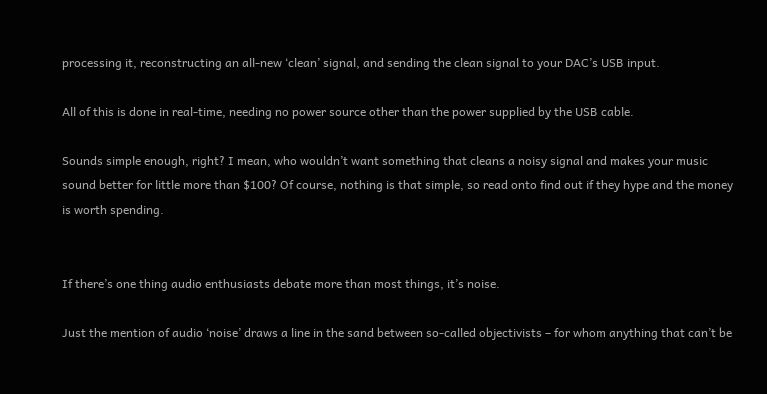processing it, reconstructing an all-new ‘clean’ signal, and sending the clean signal to your DAC’s USB input.

All of this is done in real-time, needing no power source other than the power supplied by the USB cable.

Sounds simple enough, right? I mean, who wouldn’t want something that cleans a noisy signal and makes your music sound better for little more than $100? Of course, nothing is that simple, so read onto find out if they hype and the money is worth spending.


If there’s one thing audio enthusiasts debate more than most things, it’s noise.

Just the mention of audio ‘noise’ draws a line in the sand between so-called objectivists – for whom anything that can’t be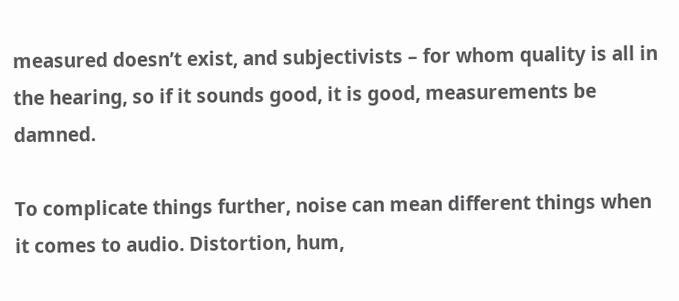measured doesn’t exist, and subjectivists – for whom quality is all in the hearing, so if it sounds good, it is good, measurements be damned.

To complicate things further, noise can mean different things when it comes to audio. Distortion, hum,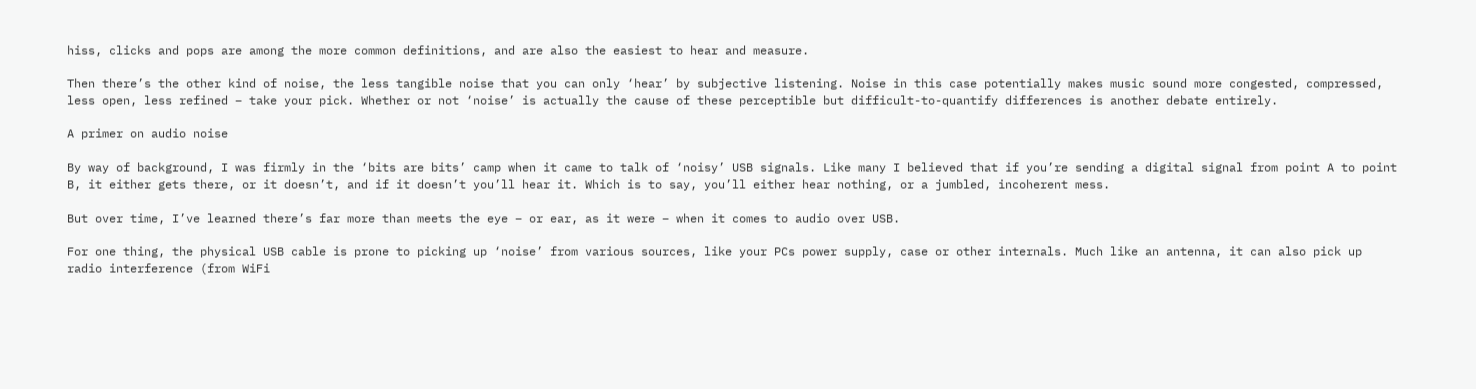hiss, clicks and pops are among the more common definitions, and are also the easiest to hear and measure.

Then there’s the other kind of noise, the less tangible noise that you can only ‘hear’ by subjective listening. Noise in this case potentially makes music sound more congested, compressed, less open, less refined – take your pick. Whether or not ‘noise’ is actually the cause of these perceptible but difficult-to-quantify differences is another debate entirely.

A primer on audio noise

By way of background, I was firmly in the ‘bits are bits’ camp when it came to talk of ‘noisy’ USB signals. Like many I believed that if you’re sending a digital signal from point A to point B, it either gets there, or it doesn’t, and if it doesn’t you’ll hear it. Which is to say, you’ll either hear nothing, or a jumbled, incoherent mess.

But over time, I’ve learned there’s far more than meets the eye – or ear, as it were – when it comes to audio over USB.

For one thing, the physical USB cable is prone to picking up ‘noise’ from various sources, like your PCs power supply, case or other internals. Much like an antenna, it can also pick up radio interference (from WiFi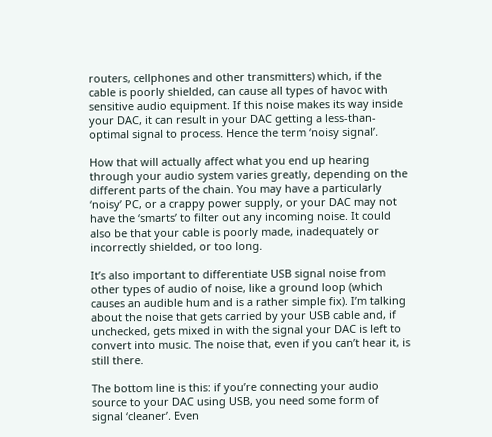routers, cellphones and other transmitters) which, if the cable is poorly shielded, can cause all types of havoc with sensitive audio equipment. If this noise makes its way inside your DAC, it can result in your DAC getting a less-than-optimal signal to process. Hence the term ‘noisy signal’.

How that will actually affect what you end up hearing through your audio system varies greatly, depending on the different parts of the chain. You may have a particularly ‘noisy’ PC, or a crappy power supply, or your DAC may not have the ‘smarts’ to filter out any incoming noise. It could also be that your cable is poorly made, inadequately or incorrectly shielded, or too long.

It’s also important to differentiate USB signal noise from other types of audio of noise, like a ground loop (which causes an audible hum and is a rather simple fix). I’m talking about the noise that gets carried by your USB cable and, if unchecked, gets mixed in with the signal your DAC is left to convert into music. The noise that, even if you can’t hear it, is still there.

The bottom line is this: if you’re connecting your audio source to your DAC using USB, you need some form of signal ‘cleaner’. Even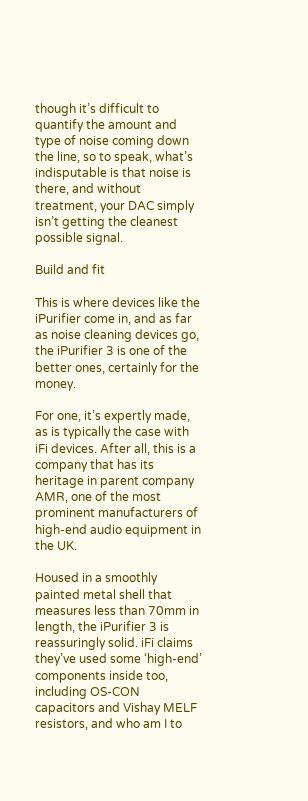though it’s difficult to quantify the amount and type of noise coming down the line, so to speak, what’s indisputable is that noise is there, and without treatment, your DAC simply isn’t getting the cleanest possible signal.

Build and fit

This is where devices like the iPurifier come in, and as far as noise cleaning devices go, the iPurifier 3 is one of the better ones, certainly for the money.

For one, it’s expertly made, as is typically the case with iFi devices. After all, this is a company that has its heritage in parent company AMR, one of the most prominent manufacturers of high-end audio equipment in the UK.

Housed in a smoothly painted metal shell that measures less than 70mm in length, the iPurifier 3 is reassuringly solid. iFi claims they’ve used some ‘high-end’ components inside too, including OS-CON capacitors and Vishay MELF resistors, and who am I to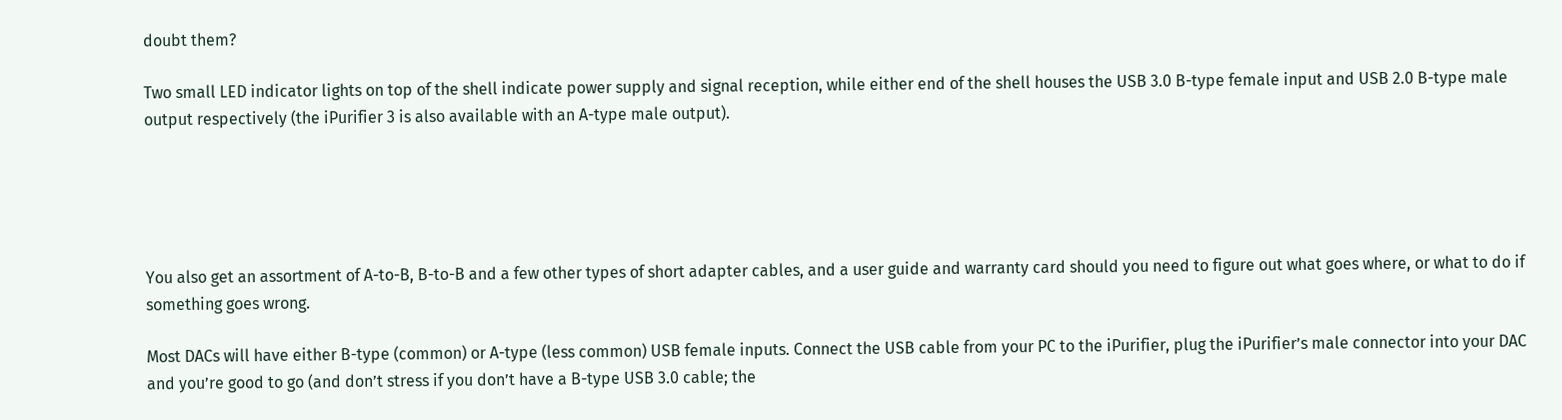doubt them?

Two small LED indicator lights on top of the shell indicate power supply and signal reception, while either end of the shell houses the USB 3.0 B-type female input and USB 2.0 B-type male output respectively (the iPurifier 3 is also available with an A-type male output).





You also get an assortment of A-to-B, B-to-B and a few other types of short adapter cables, and a user guide and warranty card should you need to figure out what goes where, or what to do if something goes wrong.

Most DACs will have either B-type (common) or A-type (less common) USB female inputs. Connect the USB cable from your PC to the iPurifier, plug the iPurifier’s male connector into your DAC and you’re good to go (and don’t stress if you don’t have a B-type USB 3.0 cable; the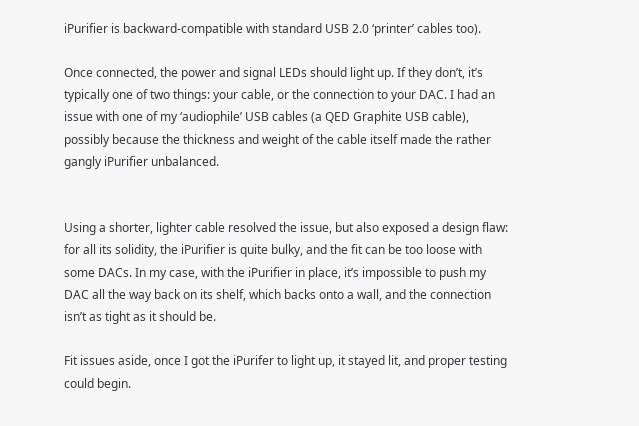iPurifier is backward-compatible with standard USB 2.0 ‘printer’ cables too).

Once connected, the power and signal LEDs should light up. If they don’t, it’s typically one of two things: your cable, or the connection to your DAC. I had an issue with one of my ‘audiophile’ USB cables (a QED Graphite USB cable), possibly because the thickness and weight of the cable itself made the rather gangly iPurifier unbalanced.


Using a shorter, lighter cable resolved the issue, but also exposed a design flaw: for all its solidity, the iPurifier is quite bulky, and the fit can be too loose with some DACs. In my case, with the iPurifier in place, it’s impossible to push my DAC all the way back on its shelf, which backs onto a wall, and the connection isn’t as tight as it should be.

Fit issues aside, once I got the iPurifer to light up, it stayed lit, and proper testing could begin.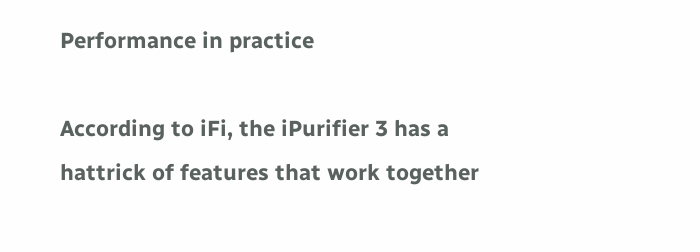Performance in practice

According to iFi, the iPurifier 3 has a hattrick of features that work together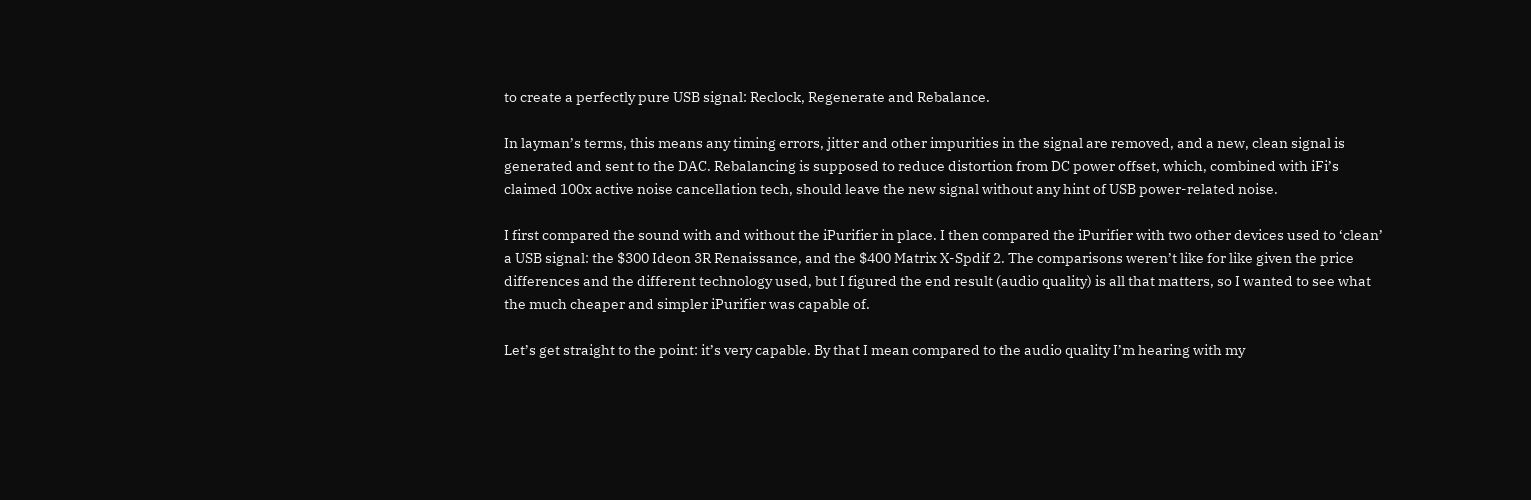to create a perfectly pure USB signal: Reclock, Regenerate and Rebalance.

In layman’s terms, this means any timing errors, jitter and other impurities in the signal are removed, and a new, clean signal is generated and sent to the DAC. Rebalancing is supposed to reduce distortion from DC power offset, which, combined with iFi’s claimed 100x active noise cancellation tech, should leave the new signal without any hint of USB power-related noise.

I first compared the sound with and without the iPurifier in place. I then compared the iPurifier with two other devices used to ‘clean’ a USB signal: the $300 Ideon 3R Renaissance, and the $400 Matrix X-Spdif 2. The comparisons weren’t like for like given the price differences and the different technology used, but I figured the end result (audio quality) is all that matters, so I wanted to see what the much cheaper and simpler iPurifier was capable of.

Let’s get straight to the point: it’s very capable. By that I mean compared to the audio quality I’m hearing with my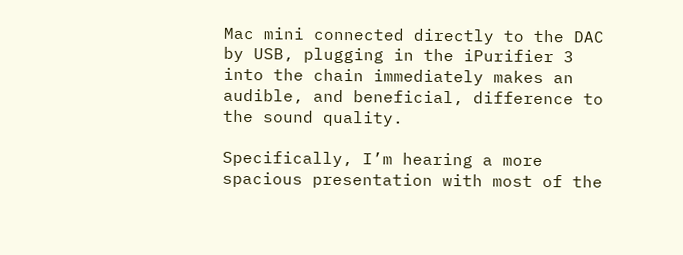Mac mini connected directly to the DAC by USB, plugging in the iPurifier 3 into the chain immediately makes an audible, and beneficial, difference to the sound quality.

Specifically, I’m hearing a more spacious presentation with most of the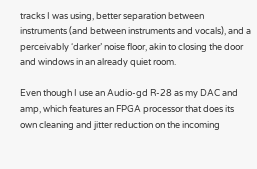tracks I was using, better separation between instruments (and between instruments and vocals), and a perceivably ‘darker’ noise floor, akin to closing the door and windows in an already quiet room.

Even though I use an Audio-gd R-28 as my DAC and amp, which features an FPGA processor that does its own cleaning and jitter reduction on the incoming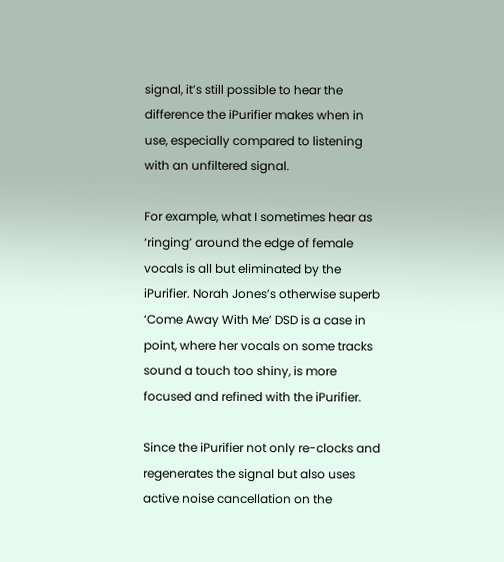signal, it’s still possible to hear the difference the iPurifier makes when in use, especially compared to listening with an unfiltered signal.

For example, what I sometimes hear as ‘ringing’ around the edge of female vocals is all but eliminated by the iPurifier. Norah Jones’s otherwise superb ‘Come Away With Me’ DSD is a case in point, where her vocals on some tracks sound a touch too shiny, is more focused and refined with the iPurifier.

Since the iPurifier not only re-clocks and regenerates the signal but also uses active noise cancellation on the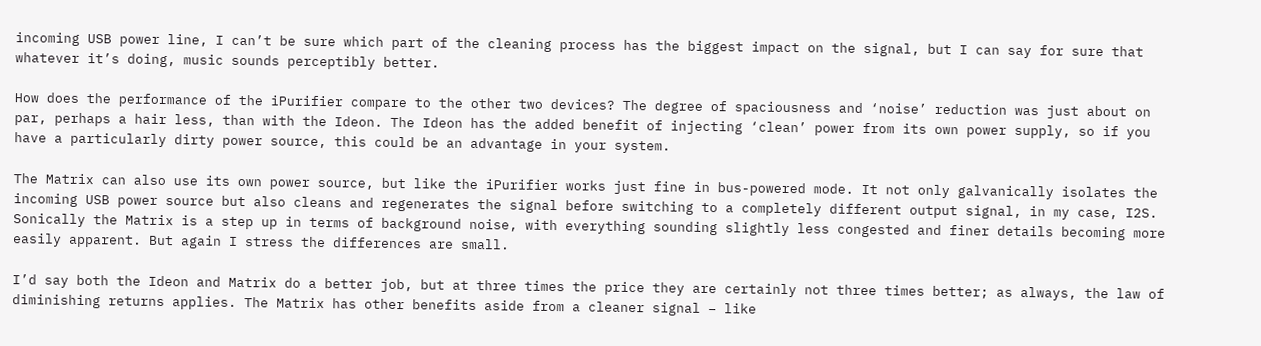incoming USB power line, I can’t be sure which part of the cleaning process has the biggest impact on the signal, but I can say for sure that whatever it’s doing, music sounds perceptibly better.

How does the performance of the iPurifier compare to the other two devices? The degree of spaciousness and ‘noise’ reduction was just about on par, perhaps a hair less, than with the Ideon. The Ideon has the added benefit of injecting ‘clean’ power from its own power supply, so if you have a particularly dirty power source, this could be an advantage in your system.

The Matrix can also use its own power source, but like the iPurifier works just fine in bus-powered mode. It not only galvanically isolates the incoming USB power source but also cleans and regenerates the signal before switching to a completely different output signal, in my case, I2S. Sonically the Matrix is a step up in terms of background noise, with everything sounding slightly less congested and finer details becoming more easily apparent. But again I stress the differences are small.

I’d say both the Ideon and Matrix do a better job, but at three times the price they are certainly not three times better; as always, the law of diminishing returns applies. The Matrix has other benefits aside from a cleaner signal – like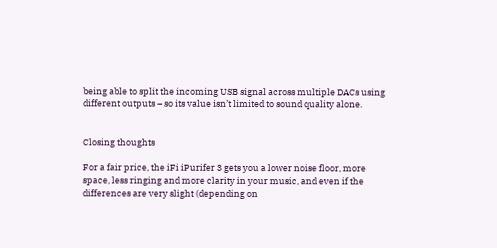being able to split the incoming USB signal across multiple DACs using different outputs – so its value isn’t limited to sound quality alone.


Closing thoughts

For a fair price, the iFi iPurifer 3 gets you a lower noise floor, more space, less ringing and more clarity in your music, and even if the differences are very slight (depending on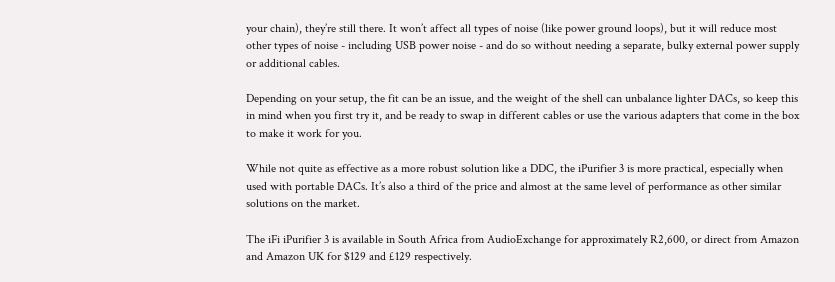your chain), they’re still there. It won’t affect all types of noise (like power ground loops), but it will reduce most other types of noise - including USB power noise - and do so without needing a separate, bulky external power supply or additional cables.

Depending on your setup, the fit can be an issue, and the weight of the shell can unbalance lighter DACs, so keep this in mind when you first try it, and be ready to swap in different cables or use the various adapters that come in the box to make it work for you.

While not quite as effective as a more robust solution like a DDC, the iPurifier 3 is more practical, especially when used with portable DACs. It’s also a third of the price and almost at the same level of performance as other similar solutions on the market.

The iFi iPurifier 3 is available in South Africa from AudioExchange for approximately R2,600, or direct from Amazon and Amazon UK for $129 and £129 respectively.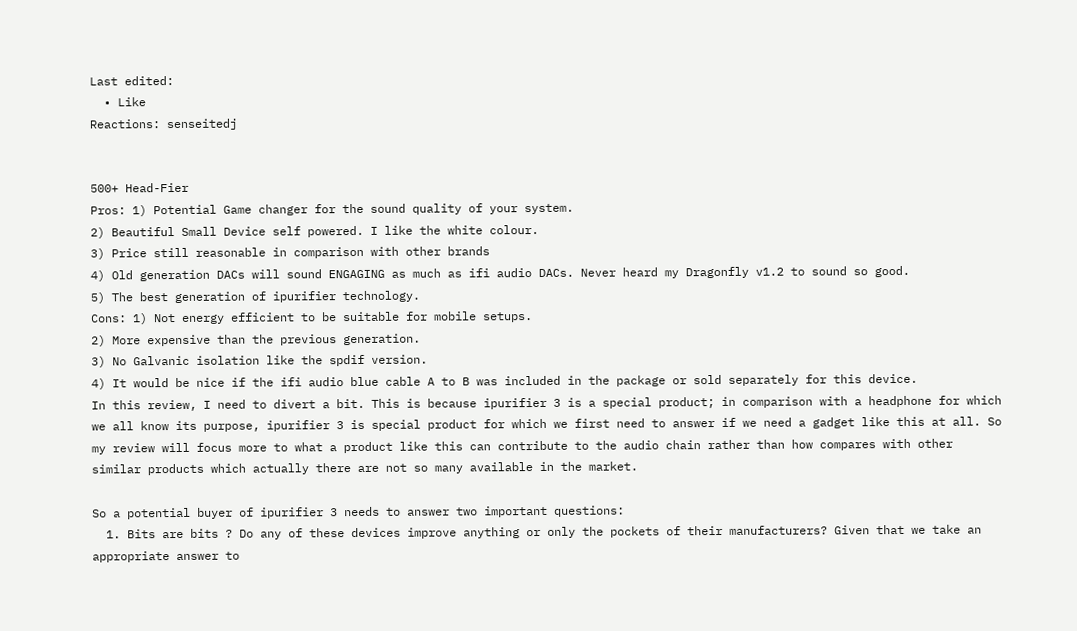Last edited:
  • Like
Reactions: senseitedj


500+ Head-Fier
Pros: 1) Potential Game changer for the sound quality of your system.
2) Beautiful Small Device self powered. I like the white colour.
3) Price still reasonable in comparison with other brands
4) Old generation DACs will sound ENGAGING as much as ifi audio DACs. Never heard my Dragonfly v1.2 to sound so good.
5) The best generation of ipurifier technology.
Cons: 1) Not energy efficient to be suitable for mobile setups.
2) More expensive than the previous generation.
3) No Galvanic isolation like the spdif version.
4) It would be nice if the ifi audio blue cable A to B was included in the package or sold separately for this device.
In this review, I need to divert a bit. This is because ipurifier 3 is a special product; in comparison with a headphone for which we all know its purpose, ipurifier 3 is special product for which we first need to answer if we need a gadget like this at all. So my review will focus more to what a product like this can contribute to the audio chain rather than how compares with other similar products which actually there are not so many available in the market.

So a potential buyer of ipurifier 3 needs to answer two important questions:
  1. Bits are bits ? Do any of these devices improve anything or only the pockets of their manufacturers? Given that we take an appropriate answer to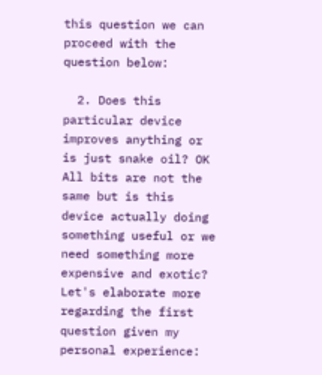this question we can proceed with the question below:

  2. Does this particular device improves anything or is just snake oil? OK All bits are not the same but is this device actually doing something useful or we need something more expensive and exotic?
Let's elaborate more regarding the first question given my personal experience: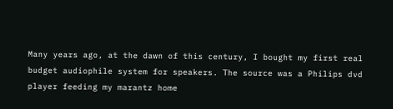Many years ago, at the dawn of this century, I bought my first real budget audiophile system for speakers. The source was a Philips dvd player feeding my marantz home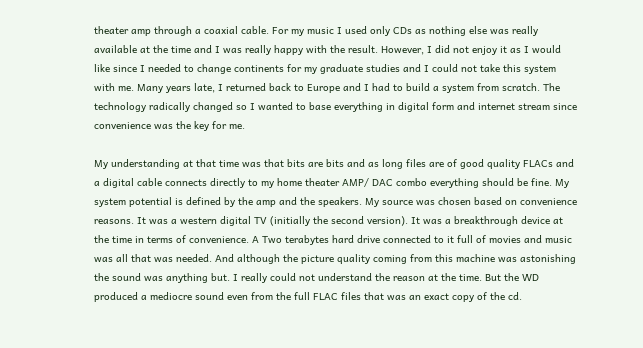theater amp through a coaxial cable. For my music I used only CDs as nothing else was really available at the time and I was really happy with the result. However, I did not enjoy it as I would like since I needed to change continents for my graduate studies and I could not take this system with me. Many years late, I returned back to Europe and I had to build a system from scratch. The technology radically changed so I wanted to base everything in digital form and internet stream since convenience was the key for me.

My understanding at that time was that bits are bits and as long files are of good quality FLACs and a digital cable connects directly to my home theater AMP/ DAC combo everything should be fine. My system potential is defined by the amp and the speakers. My source was chosen based on convenience reasons. It was a western digital TV (initially the second version). It was a breakthrough device at the time in terms of convenience. A Two terabytes hard drive connected to it full of movies and music was all that was needed. And although the picture quality coming from this machine was astonishing the sound was anything but. I really could not understand the reason at the time. But the WD produced a mediocre sound even from the full FLAC files that was an exact copy of the cd.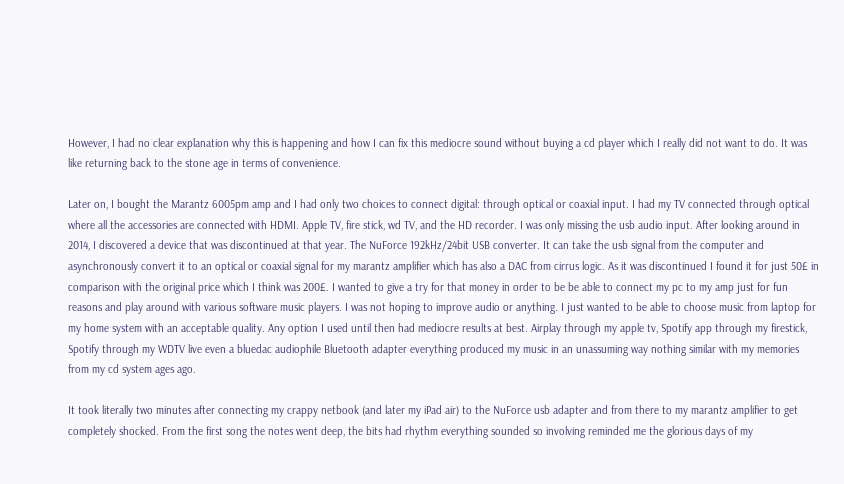However, I had no clear explanation why this is happening and how I can fix this mediocre sound without buying a cd player which I really did not want to do. It was like returning back to the stone age in terms of convenience.

Later on, I bought the Marantz 6005pm amp and I had only two choices to connect digital: through optical or coaxial input. I had my TV connected through optical where all the accessories are connected with HDMI. Apple TV, fire stick, wd TV, and the HD recorder. I was only missing the usb audio input. After looking around in 2014, I discovered a device that was discontinued at that year. The NuForce 192kHz/24bit USB converter. It can take the usb signal from the computer and asynchronously convert it to an optical or coaxial signal for my marantz amplifier which has also a DAC from cirrus logic. As it was discontinued I found it for just 50£ in comparison with the original price which I think was 200£. I wanted to give a try for that money in order to be be able to connect my pc to my amp just for fun reasons and play around with various software music players. I was not hoping to improve audio or anything. I just wanted to be able to choose music from laptop for my home system with an acceptable quality. Any option I used until then had mediocre results at best. Airplay through my apple tv, Spotify app through my firestick, Spotify through my WDTV live even a bluedac audiophile Bluetooth adapter everything produced my music in an unassuming way nothing similar with my memories from my cd system ages ago.

It took literally two minutes after connecting my crappy netbook (and later my iPad air) to the NuForce usb adapter and from there to my marantz amplifier to get completely shocked. From the first song the notes went deep, the bits had rhythm everything sounded so involving reminded me the glorious days of my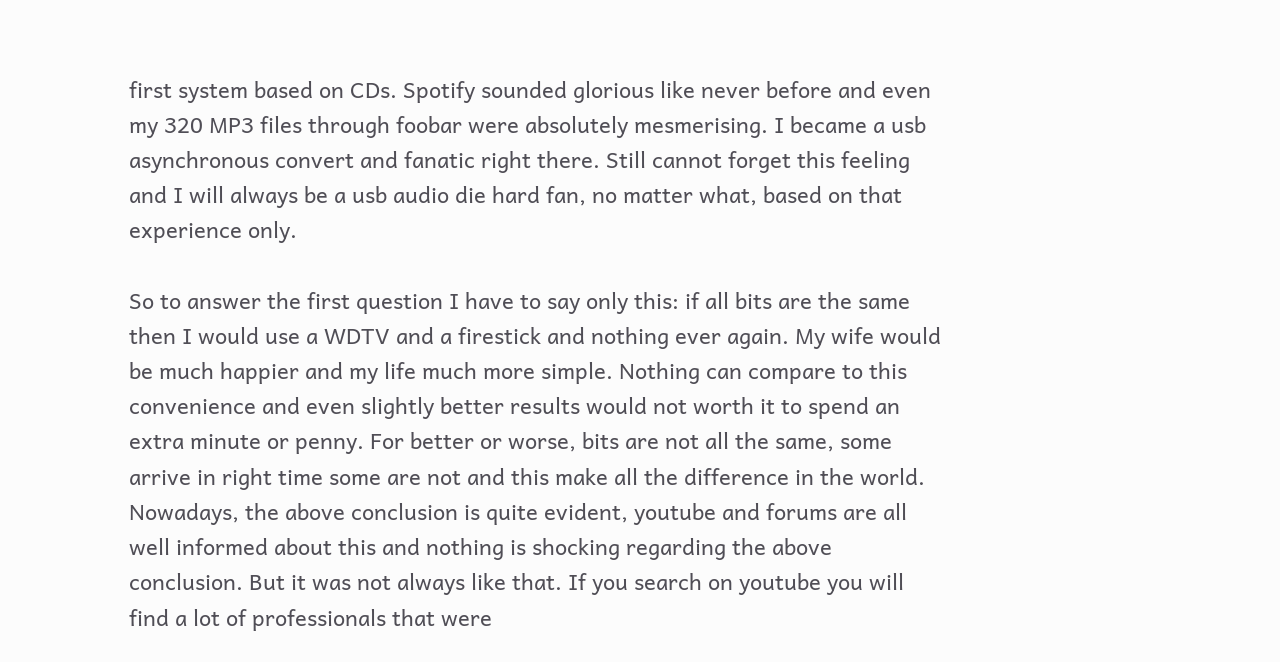first system based on CDs. Spotify sounded glorious like never before and even my 320 MP3 files through foobar were absolutely mesmerising. I became a usb asynchronous convert and fanatic right there. Still cannot forget this feeling and I will always be a usb audio die hard fan, no matter what, based on that experience only.

So to answer the first question I have to say only this: if all bits are the same then I would use a WDTV and a firestick and nothing ever again. My wife would be much happier and my life much more simple. Nothing can compare to this convenience and even slightly better results would not worth it to spend an extra minute or penny. For better or worse, bits are not all the same, some arrive in right time some are not and this make all the difference in the world. Nowadays, the above conclusion is quite evident, youtube and forums are all well informed about this and nothing is shocking regarding the above conclusion. But it was not always like that. If you search on youtube you will find a lot of professionals that were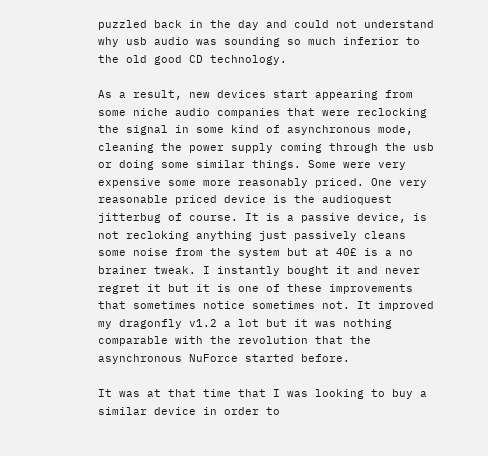puzzled back in the day and could not understand why usb audio was sounding so much inferior to the old good CD technology.

As a result, new devices start appearing from some niche audio companies that were reclocking the signal in some kind of asynchronous mode, cleaning the power supply coming through the usb or doing some similar things. Some were very expensive some more reasonably priced. One very reasonable priced device is the audioquest jitterbug of course. It is a passive device, is not recloking anything just passively cleans some noise from the system but at 40£ is a no brainer tweak. I instantly bought it and never regret it but it is one of these improvements that sometimes notice sometimes not. It improved my dragonfly v1.2 a lot but it was nothing comparable with the revolution that the asynchronous NuForce started before.

It was at that time that I was looking to buy a similar device in order to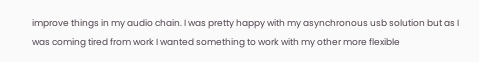improve things in my audio chain. I was pretty happy with my asynchronous usb solution but as I was coming tired from work I wanted something to work with my other more flexible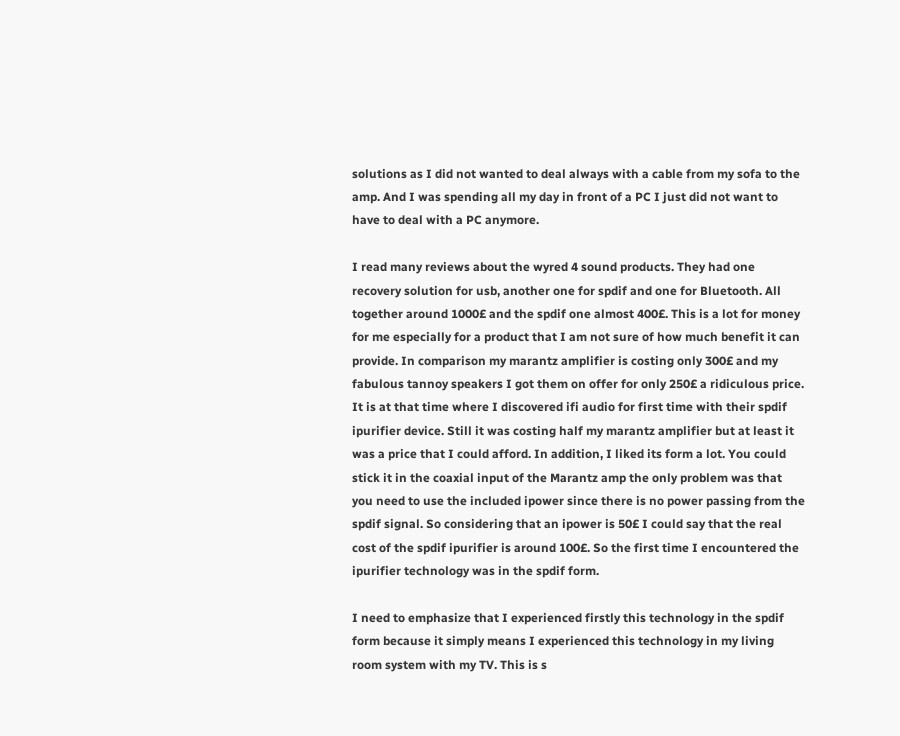solutions as I did not wanted to deal always with a cable from my sofa to the amp. And I was spending all my day in front of a PC I just did not want to have to deal with a PC anymore.

I read many reviews about the wyred 4 sound products. They had one recovery solution for usb, another one for spdif and one for Bluetooth. All together around 1000£ and the spdif one almost 400£. This is a lot for money for me especially for a product that I am not sure of how much benefit it can provide. In comparison my marantz amplifier is costing only 300£ and my fabulous tannoy speakers I got them on offer for only 250£ a ridiculous price. It is at that time where I discovered ifi audio for first time with their spdif ipurifier device. Still it was costing half my marantz amplifier but at least it was a price that I could afford. In addition, I liked its form a lot. You could stick it in the coaxial input of the Marantz amp the only problem was that you need to use the included ipower since there is no power passing from the spdif signal. So considering that an ipower is 50£ I could say that the real cost of the spdif ipurifier is around 100£. So the first time I encountered the ipurifier technology was in the spdif form.

I need to emphasize that I experienced firstly this technology in the spdif form because it simply means I experienced this technology in my living room system with my TV. This is s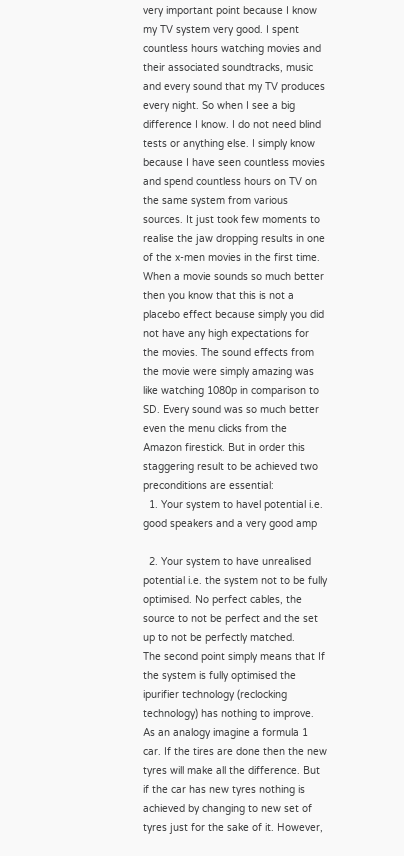very important point because I know my TV system very good. I spent countless hours watching movies and their associated soundtracks, music and every sound that my TV produces every night. So when I see a big difference I know. I do not need blind tests or anything else. I simply know because I have seen countless movies and spend countless hours on TV on the same system from various sources. It just took few moments to realise the jaw dropping results in one of the x-men movies in the first time. When a movie sounds so much better then you know that this is not a placebo effect because simply you did not have any high expectations for the movies. The sound effects from the movie were simply amazing was like watching 1080p in comparison to SD. Every sound was so much better even the menu clicks from the Amazon firestick. But in order this staggering result to be achieved two preconditions are essential:
  1. Your system to havel potential i.e. good speakers and a very good amp

  2. Your system to have unrealised potential i.e. the system not to be fully optimised. No perfect cables, the source to not be perfect and the set up to not be perfectly matched.
The second point simply means that If the system is fully optimised the ipurifier technology (reclocking technology) has nothing to improve. As an analogy imagine a formula 1 car. If the tires are done then the new tyres will make all the difference. But if the car has new tyres nothing is achieved by changing to new set of tyres just for the sake of it. However,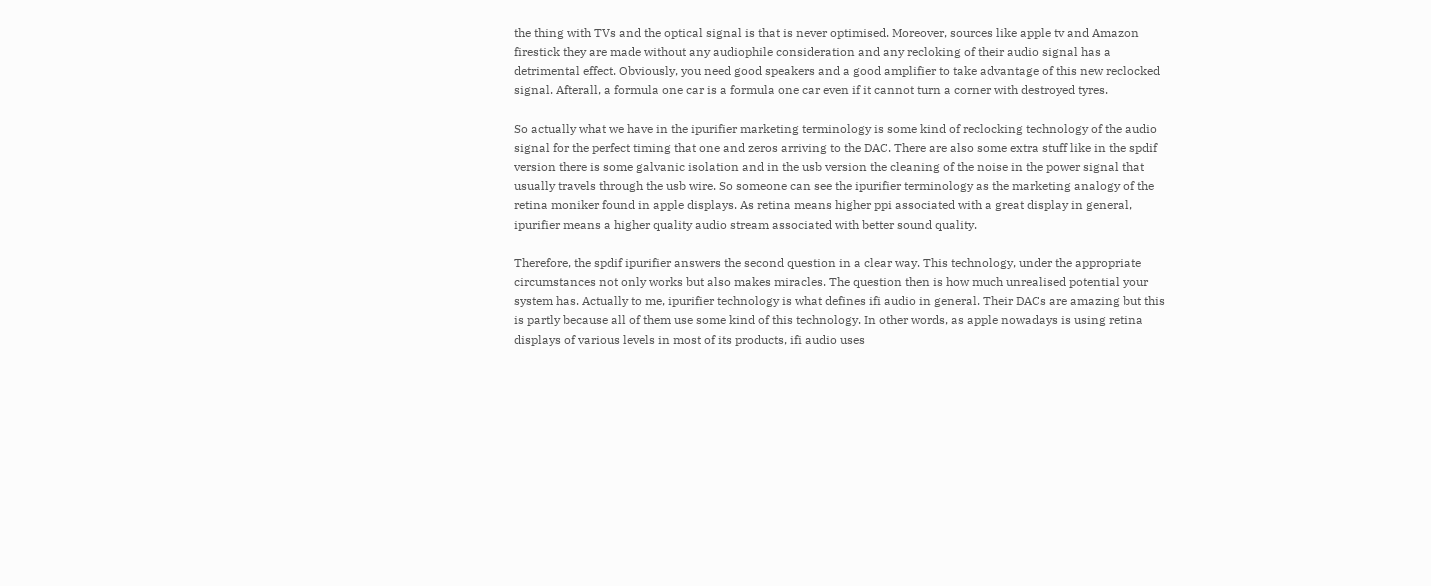the thing with TVs and the optical signal is that is never optimised. Moreover, sources like apple tv and Amazon firestick they are made without any audiophile consideration and any recloking of their audio signal has a detrimental effect. Obviously, you need good speakers and a good amplifier to take advantage of this new reclocked signal. Afterall, a formula one car is a formula one car even if it cannot turn a corner with destroyed tyres.

So actually what we have in the ipurifier marketing terminology is some kind of reclocking technology of the audio signal for the perfect timing that one and zeros arriving to the DAC. There are also some extra stuff like in the spdif version there is some galvanic isolation and in the usb version the cleaning of the noise in the power signal that usually travels through the usb wire. So someone can see the ipurifier terminology as the marketing analogy of the retina moniker found in apple displays. As retina means higher ppi associated with a great display in general, ipurifier means a higher quality audio stream associated with better sound quality.

Therefore, the spdif ipurifier answers the second question in a clear way. This technology, under the appropriate circumstances not only works but also makes miracles. The question then is how much unrealised potential your system has. Actually to me, ipurifier technology is what defines ifi audio in general. Their DACs are amazing but this is partly because all of them use some kind of this technology. In other words, as apple nowadays is using retina displays of various levels in most of its products, ifi audio uses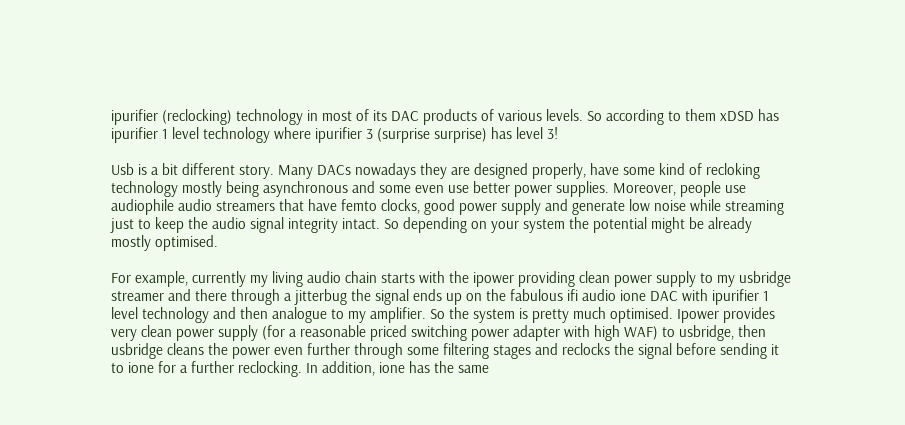ipurifier (reclocking) technology in most of its DAC products of various levels. So according to them xDSD has ipurifier 1 level technology where ipurifier 3 (surprise surprise) has level 3!

Usb is a bit different story. Many DACs nowadays they are designed properly, have some kind of recloking technology mostly being asynchronous and some even use better power supplies. Moreover, people use audiophile audio streamers that have femto clocks, good power supply and generate low noise while streaming just to keep the audio signal integrity intact. So depending on your system the potential might be already mostly optimised.

For example, currently my living audio chain starts with the ipower providing clean power supply to my usbridge streamer and there through a jitterbug the signal ends up on the fabulous ifi audio ione DAC with ipurifier 1 level technology and then analogue to my amplifier. So the system is pretty much optimised. Ipower provides very clean power supply (for a reasonable priced switching power adapter with high WAF) to usbridge, then usbridge cleans the power even further through some filtering stages and reclocks the signal before sending it to ione for a further reclocking. In addition, ione has the same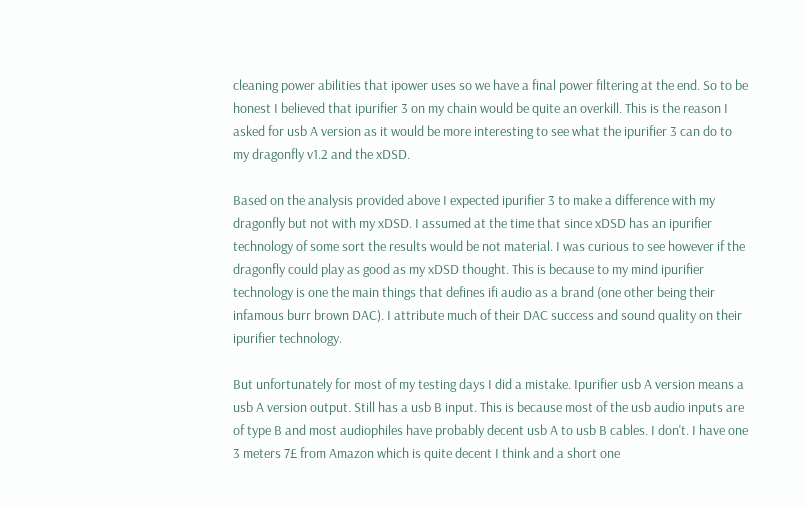cleaning power abilities that ipower uses so we have a final power filtering at the end. So to be honest I believed that ipurifier 3 on my chain would be quite an overkill. This is the reason I asked for usb A version as it would be more interesting to see what the ipurifier 3 can do to my dragonfly v1.2 and the xDSD.

Based on the analysis provided above I expected ipurifier 3 to make a difference with my dragonfly but not with my xDSD. I assumed at the time that since xDSD has an ipurifier technology of some sort the results would be not material. I was curious to see however if the dragonfly could play as good as my xDSD thought. This is because to my mind ipurifier technology is one the main things that defines ifi audio as a brand (one other being their infamous burr brown DAC). I attribute much of their DAC success and sound quality on their ipurifier technology.

But unfortunately for most of my testing days I did a mistake. Ipurifier usb A version means a usb A version output. Still has a usb B input. This is because most of the usb audio inputs are of type B and most audiophiles have probably decent usb A to usb B cables. I don't. I have one 3 meters 7£ from Amazon which is quite decent I think and a short one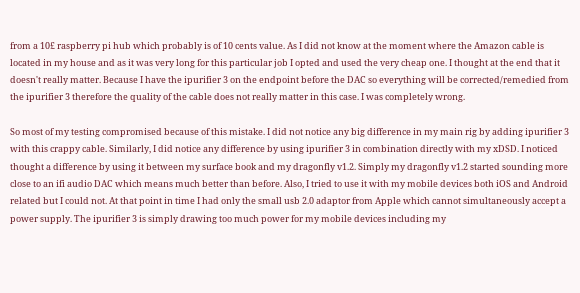from a 10£ raspberry pi hub which probably is of 10 cents value. As I did not know at the moment where the Amazon cable is located in my house and as it was very long for this particular job I opted and used the very cheap one. I thought at the end that it doesn't really matter. Because I have the ipurifier 3 on the endpoint before the DAC so everything will be corrected/remedied from the ipurifier 3 therefore the quality of the cable does not really matter in this case. I was completely wrong.

So most of my testing compromised because of this mistake. I did not notice any big difference in my main rig by adding ipurifier 3 with this crappy cable. Similarly, I did notice any difference by using ipurifier 3 in combination directly with my xDSD. I noticed thought a difference by using it between my surface book and my dragonfly v1.2. Simply my dragonfly v1.2 started sounding more close to an ifi audio DAC which means much better than before. Also, I tried to use it with my mobile devices both iOS and Android related but I could not. At that point in time I had only the small usb 2.0 adaptor from Apple which cannot simultaneously accept a power supply. The ipurifier 3 is simply drawing too much power for my mobile devices including my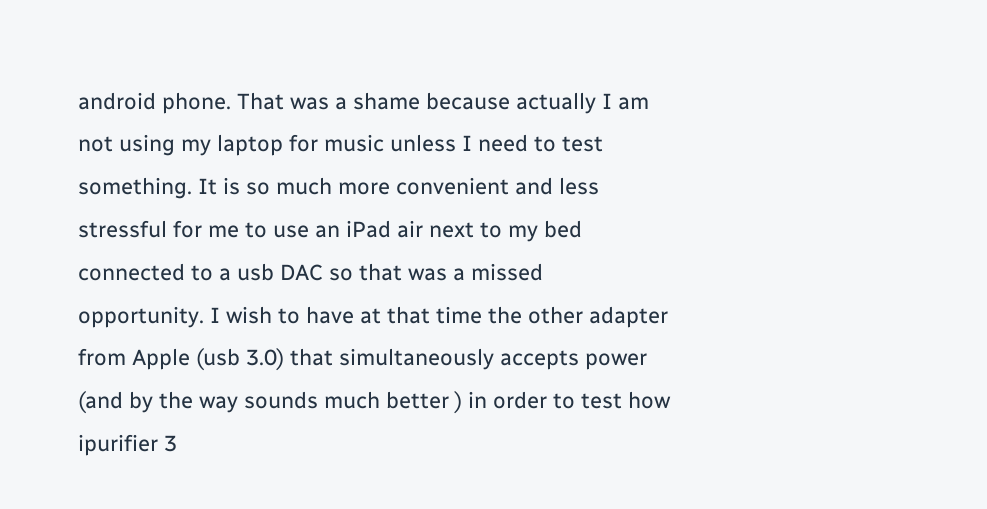android phone. That was a shame because actually I am not using my laptop for music unless I need to test something. It is so much more convenient and less stressful for me to use an iPad air next to my bed connected to a usb DAC so that was a missed opportunity. I wish to have at that time the other adapter from Apple (usb 3.0) that simultaneously accepts power (and by the way sounds much better ) in order to test how ipurifier 3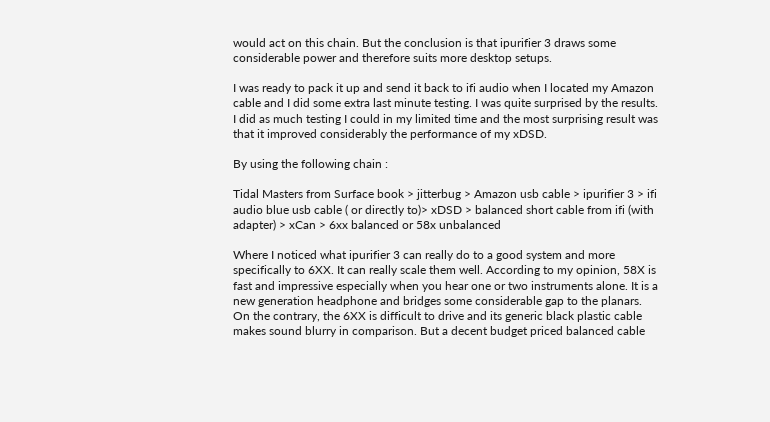would act on this chain. But the conclusion is that ipurifier 3 draws some considerable power and therefore suits more desktop setups.

I was ready to pack it up and send it back to ifi audio when I located my Amazon cable and I did some extra last minute testing. I was quite surprised by the results. I did as much testing I could in my limited time and the most surprising result was that it improved considerably the performance of my xDSD.

By using the following chain :

Tidal Masters from Surface book > jitterbug > Amazon usb cable > ipurifier 3 > ifi audio blue usb cable ( or directly to)> xDSD > balanced short cable from ifi (with adapter) > xCan > 6xx balanced or 58x unbalanced

Where I noticed what ipurifier 3 can really do to a good system and more specifically to 6XX. It can really scale them well. According to my opinion, 58X is fast and impressive especially when you hear one or two instruments alone. It is a new generation headphone and bridges some considerable gap to the planars. On the contrary, the 6XX is difficult to drive and its generic black plastic cable makes sound blurry in comparison. But a decent budget priced balanced cable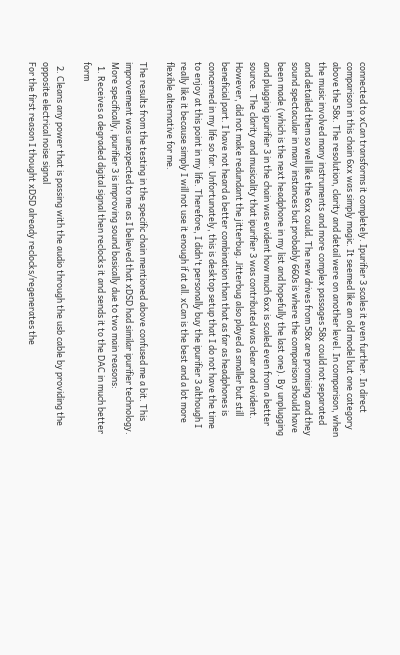connected to xCan transforms it completely. Ipurifier 3 scales it even further. In direct comparison in this chain 6xx was simply magic. It seemed like an old model but one category above the 58x. The resolution, clarity and detail were on another level. In comparison, when the music involved many instruments and more complex passages 58x could not separated and detailed them so well like the 6xx could. The new drives from 58x are promising and they sound spectacular in many instances but probably 660s is where the comparison should have been made (which is the next headphone in my list and hopefully the last one). By unplugging and plugging ipurifier 3 in the chain was evident how much 6xx is scaled even from a better source. The clarity and musicality that ipurifier 3 was contributed was clear and evident. However, did not make redundant the jitterbug. Jitterbug also played a smaller but still beneficial part. I have not heard a better combination than that as far as headphones is concerned in my life so far. Unfortunately, this is desktop setup that I do not have the time to enjoy at this point in my life. Therefore, I didn't personally buy the ipurifier 3 although I really like it because simply I will not use it enough if at all. xCan is the best and a lot more flexible alternative for me.

The results from the testing in the specific chain mentioned above confused me a bit. This improvement was unexpected to me as I believed that xDSD had similar ipurifier technology. More specifically, ipurifier 3 is improving sound basically due to two main reasons:
  1. Receives a degraded digital signal then reclocks it and sends it to the DAC in much better form

  2. Cleans any power that is passing with the audio through the usb cable by providing the opposite electrical noise signal
For the first reason I thought xDSD already reclocks/regenerates the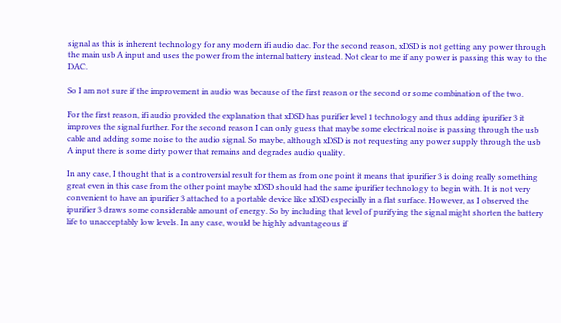signal as this is inherent technology for any modern ifi audio dac. For the second reason, xDSD is not getting any power through the main usb A input and uses the power from the internal battery instead. Not clear to me if any power is passing this way to the DAC.

So I am not sure if the improvement in audio was because of the first reason or the second or some combination of the two.

For the first reason, ifi audio provided the explanation that xDSD has purifier level 1 technology and thus adding ipurifier 3 it improves the signal further. For the second reason I can only guess that maybe some electrical noise is passing through the usb cable and adding some noise to the audio signal. So maybe, although xDSD is not requesting any power supply through the usb A input there is some dirty power that remains and degrades audio quality.

In any case, I thought that is a controversial result for them as from one point it means that ipurifier 3 is doing really something great even in this case from the other point maybe xDSD should had the same ipurifier technology to begin with. It is not very convenient to have an ipurifier 3 attached to a portable device like xDSD especially in a flat surface. However, as I observed the ipurifier 3 draws some considerable amount of energy. So by including that level of purifying the signal might shorten the battery life to unacceptably low levels. In any case, would be highly advantageous if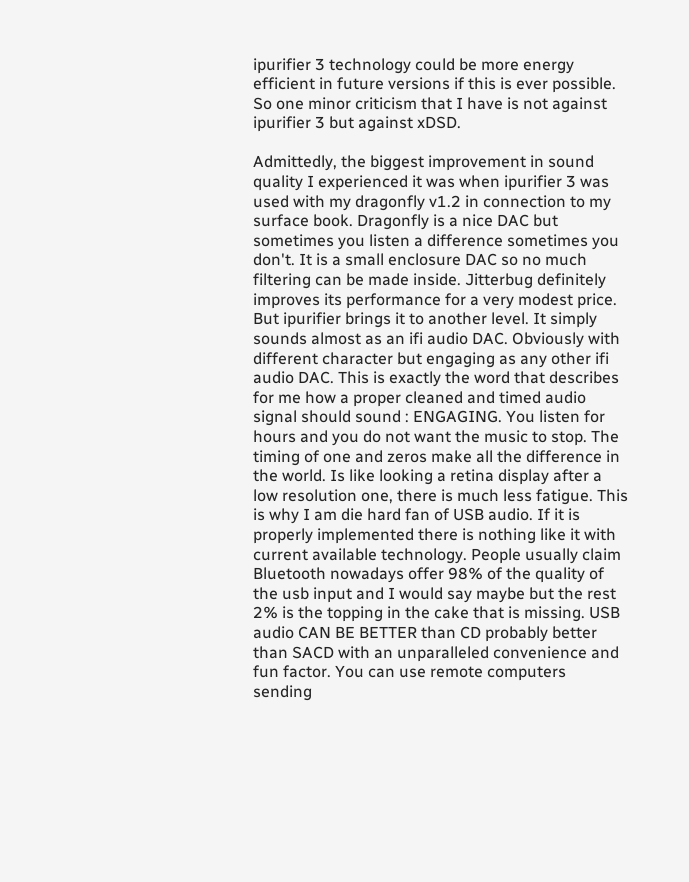ipurifier 3 technology could be more energy efficient in future versions if this is ever possible. So one minor criticism that I have is not against ipurifier 3 but against xDSD.

Admittedly, the biggest improvement in sound quality I experienced it was when ipurifier 3 was used with my dragonfly v1.2 in connection to my surface book. Dragonfly is a nice DAC but sometimes you listen a difference sometimes you don't. It is a small enclosure DAC so no much filtering can be made inside. Jitterbug definitely improves its performance for a very modest price. But ipurifier brings it to another level. It simply sounds almost as an ifi audio DAC. Obviously with different character but engaging as any other ifi audio DAC. This is exactly the word that describes for me how a proper cleaned and timed audio signal should sound : ENGAGING. You listen for hours and you do not want the music to stop. The timing of one and zeros make all the difference in the world. Is like looking a retina display after a low resolution one, there is much less fatigue. This is why I am die hard fan of USB audio. If it is properly implemented there is nothing like it with current available technology. People usually claim Bluetooth nowadays offer 98% of the quality of the usb input and I would say maybe but the rest 2% is the topping in the cake that is missing. USB audio CAN BE BETTER than CD probably better than SACD with an unparalleled convenience and fun factor. You can use remote computers sending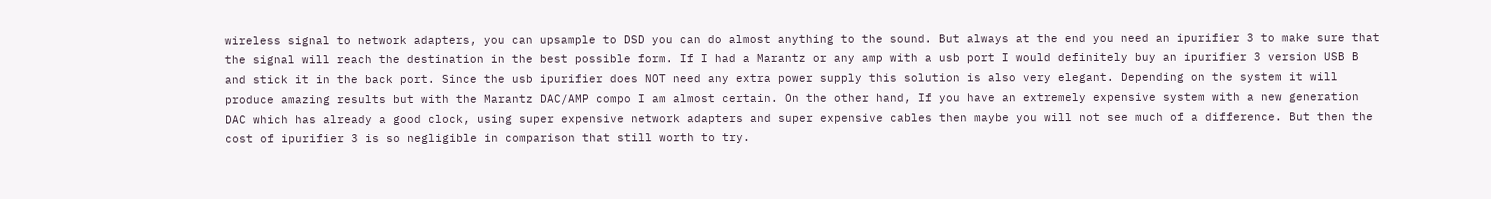wireless signal to network adapters, you can upsample to DSD you can do almost anything to the sound. But always at the end you need an ipurifier 3 to make sure that the signal will reach the destination in the best possible form. If I had a Marantz or any amp with a usb port I would definitely buy an ipurifier 3 version USB B and stick it in the back port. Since the usb ipurifier does NOT need any extra power supply this solution is also very elegant. Depending on the system it will produce amazing results but with the Marantz DAC/AMP compo I am almost certain. On the other hand, If you have an extremely expensive system with a new generation DAC which has already a good clock, using super expensive network adapters and super expensive cables then maybe you will not see much of a difference. But then the cost of ipurifier 3 is so negligible in comparison that still worth to try.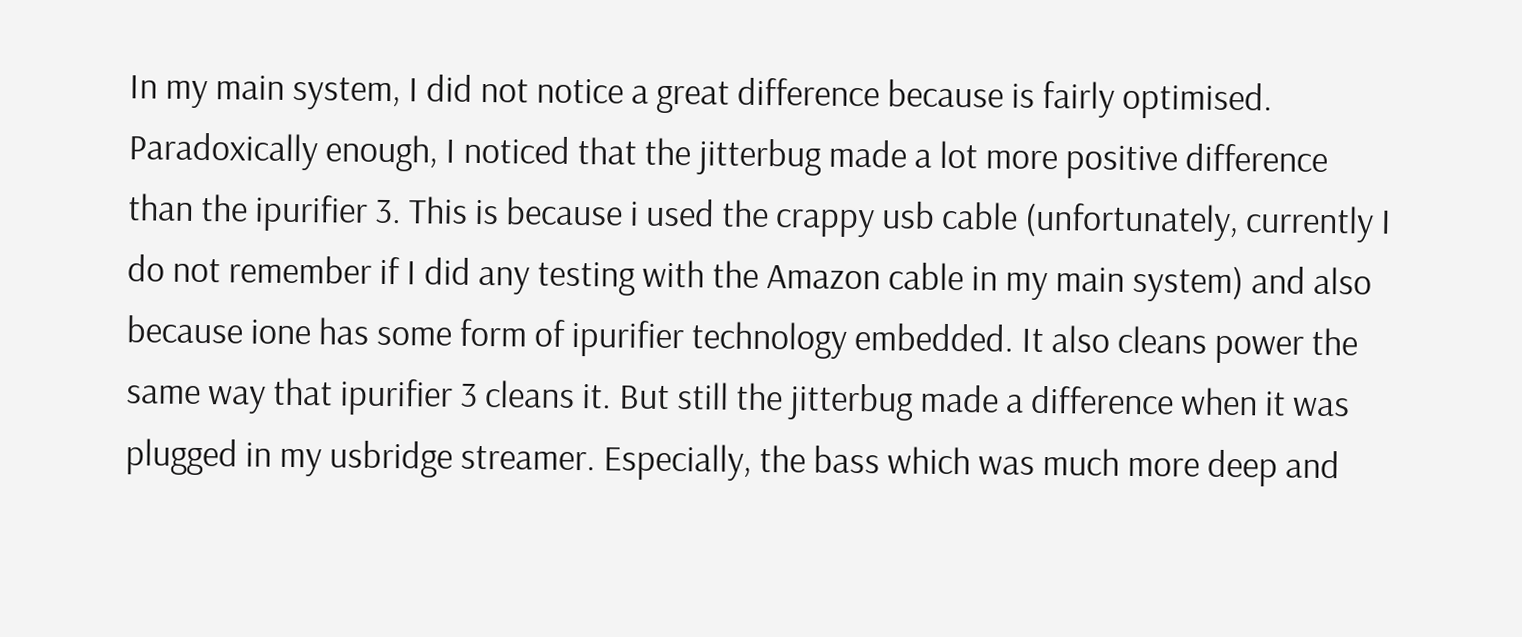In my main system, I did not notice a great difference because is fairly optimised. Paradoxically enough, I noticed that the jitterbug made a lot more positive difference than the ipurifier 3. This is because i used the crappy usb cable (unfortunately, currently I do not remember if I did any testing with the Amazon cable in my main system) and also because ione has some form of ipurifier technology embedded. It also cleans power the same way that ipurifier 3 cleans it. But still the jitterbug made a difference when it was plugged in my usbridge streamer. Especially, the bass which was much more deep and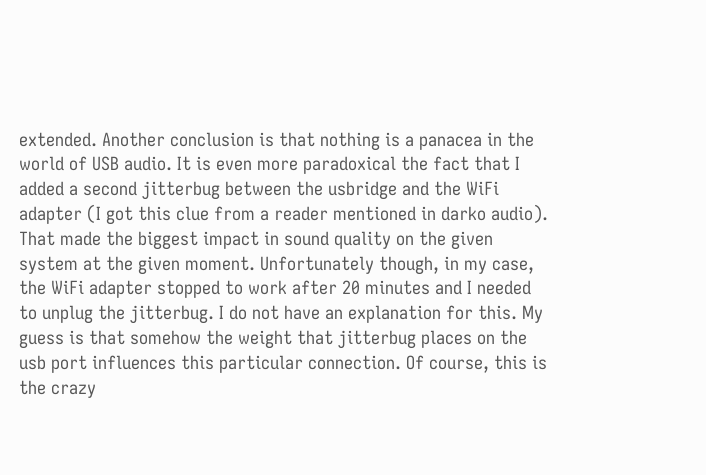extended. Another conclusion is that nothing is a panacea in the world of USB audio. It is even more paradoxical the fact that I added a second jitterbug between the usbridge and the WiFi adapter (I got this clue from a reader mentioned in darko audio). That made the biggest impact in sound quality on the given system at the given moment. Unfortunately though, in my case, the WiFi adapter stopped to work after 20 minutes and I needed to unplug the jitterbug. I do not have an explanation for this. My guess is that somehow the weight that jitterbug places on the usb port influences this particular connection. Of course, this is the crazy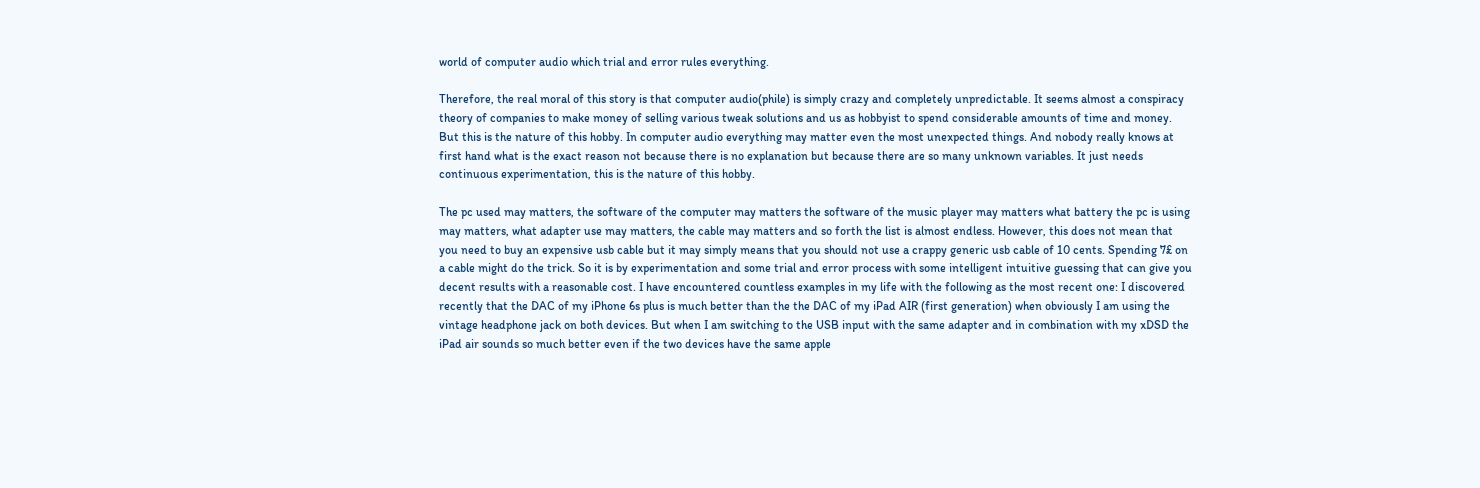world of computer audio which trial and error rules everything.

Therefore, the real moral of this story is that computer audio(phile) is simply crazy and completely unpredictable. It seems almost a conspiracy theory of companies to make money of selling various tweak solutions and us as hobbyist to spend considerable amounts of time and money. But this is the nature of this hobby. In computer audio everything may matter even the most unexpected things. And nobody really knows at first hand what is the exact reason not because there is no explanation but because there are so many unknown variables. It just needs continuous experimentation, this is the nature of this hobby.

The pc used may matters, the software of the computer may matters the software of the music player may matters what battery the pc is using may matters, what adapter use may matters, the cable may matters and so forth the list is almost endless. However, this does not mean that you need to buy an expensive usb cable but it may simply means that you should not use a crappy generic usb cable of 10 cents. Spending 7£ on a cable might do the trick. So it is by experimentation and some trial and error process with some intelligent intuitive guessing that can give you decent results with a reasonable cost. I have encountered countless examples in my life with the following as the most recent one: I discovered recently that the DAC of my iPhone 6s plus is much better than the the DAC of my iPad AIR (first generation) when obviously I am using the vintage headphone jack on both devices. But when I am switching to the USB input with the same adapter and in combination with my xDSD the iPad air sounds so much better even if the two devices have the same apple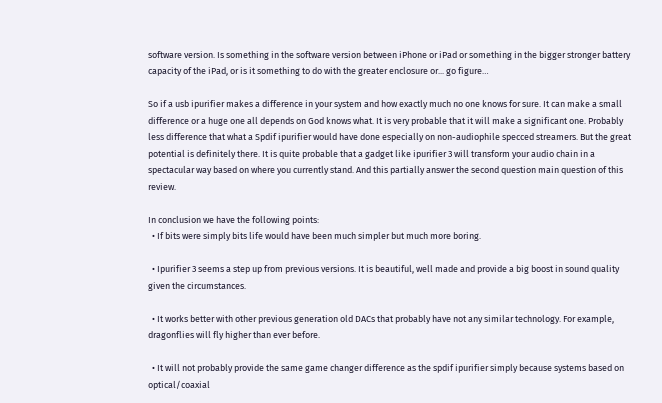software version. Is something in the software version between iPhone or iPad or something in the bigger stronger battery capacity of the iPad, or is it something to do with the greater enclosure or... go figure…

So if a usb ipurifier makes a difference in your system and how exactly much no one knows for sure. It can make a small difference or a huge one all depends on God knows what. It is very probable that it will make a significant one. Probably less difference that what a Spdif ipurifier would have done especially on non-audiophile specced streamers. But the great potential is definitely there. It is quite probable that a gadget like ipurifier 3 will transform your audio chain in a spectacular way based on where you currently stand. And this partially answer the second question main question of this review.

In conclusion we have the following points:
  • If bits were simply bits life would have been much simpler but much more boring.

  • Ipurifier 3 seems a step up from previous versions. It is beautiful, well made and provide a big boost in sound quality given the circumstances.

  • It works better with other previous generation old DACs that probably have not any similar technology. For example, dragonflies will fly higher than ever before.

  • It will not probably provide the same game changer difference as the spdif ipurifier simply because systems based on optical/coaxial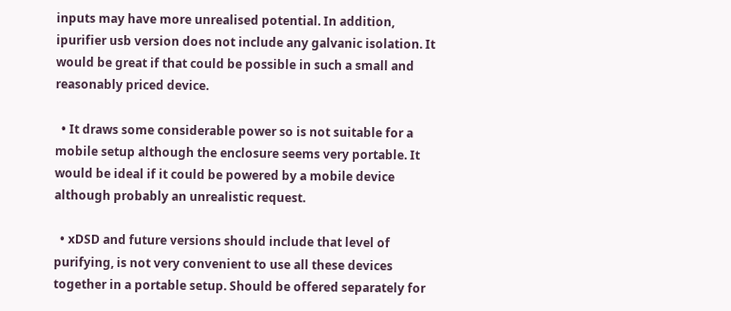inputs may have more unrealised potential. In addition, ipurifier usb version does not include any galvanic isolation. It would be great if that could be possible in such a small and reasonably priced device.

  • It draws some considerable power so is not suitable for a mobile setup although the enclosure seems very portable. It would be ideal if it could be powered by a mobile device although probably an unrealistic request.

  • xDSD and future versions should include that level of purifying, is not very convenient to use all these devices together in a portable setup. Should be offered separately for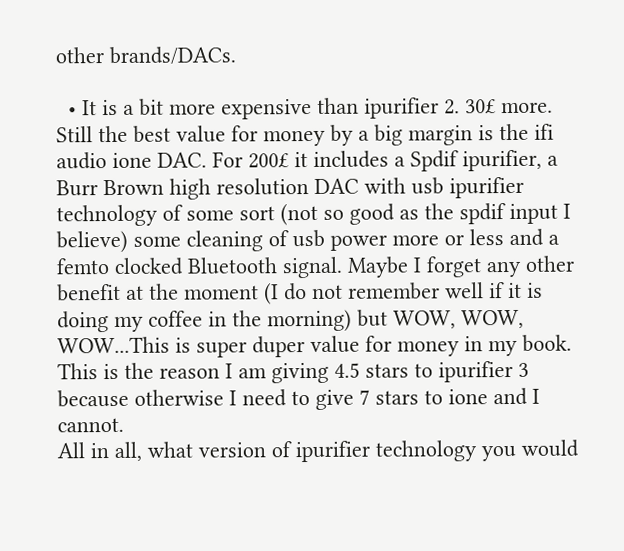other brands/DACs.

  • It is a bit more expensive than ipurifier 2. 30£ more. Still the best value for money by a big margin is the ifi audio ione DAC. For 200£ it includes a Spdif ipurifier, a Burr Brown high resolution DAC with usb ipurifier technology of some sort (not so good as the spdif input I believe) some cleaning of usb power more or less and a femto clocked Bluetooth signal. Maybe I forget any other benefit at the moment (I do not remember well if it is doing my coffee in the morning) but WOW, WOW, WOW...This is super duper value for money in my book. This is the reason I am giving 4.5 stars to ipurifier 3 because otherwise I need to give 7 stars to ione and I cannot.
All in all, what version of ipurifier technology you would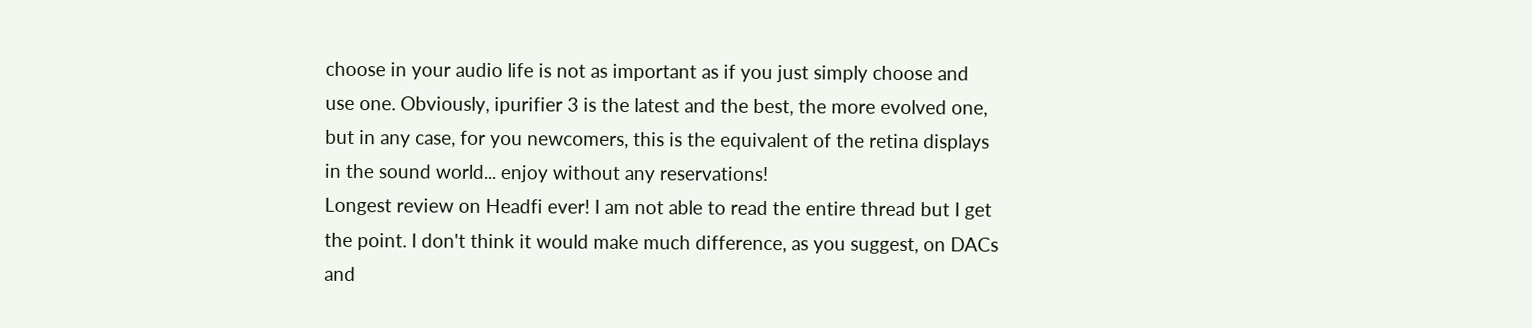choose in your audio life is not as important as if you just simply choose and use one. Obviously, ipurifier 3 is the latest and the best, the more evolved one, but in any case, for you newcomers, this is the equivalent of the retina displays in the sound world... enjoy without any reservations!
Longest review on Headfi ever! I am not able to read the entire thread but I get the point. I don't think it would make much difference, as you suggest, on DACs and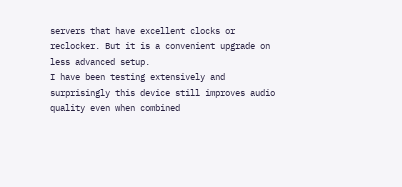servers that have excellent clocks or reclocker. But it is a convenient upgrade on less advanced setup.
I have been testing extensively and surprisingly this device still improves audio quality even when combined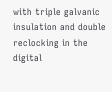with triple galvanic insulation and double reclocking in the digital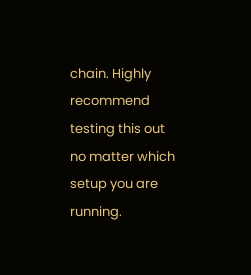chain. Highly recommend testing this out no matter which setup you are running.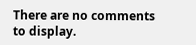There are no comments to display.